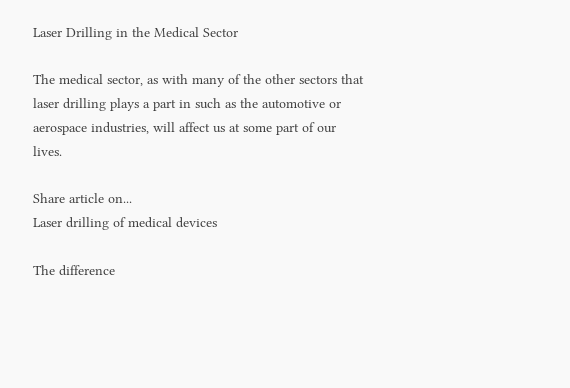Laser Drilling in the Medical Sector

The medical sector, as with many of the other sectors that laser drilling plays a part in such as the automotive or aerospace industries, will affect us at some part of our lives.

Share article on...
Laser drilling of medical devices

The difference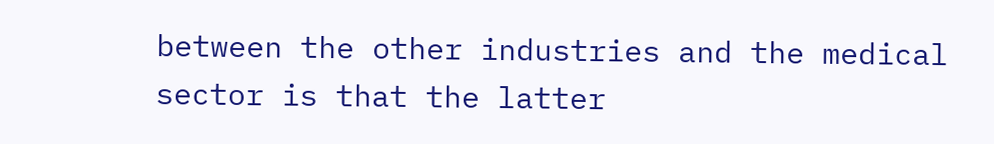between the other industries and the medical sector is that the latter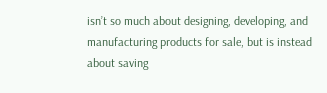isn’t so much about designing, developing, and manufacturing products for sale, but is instead about saving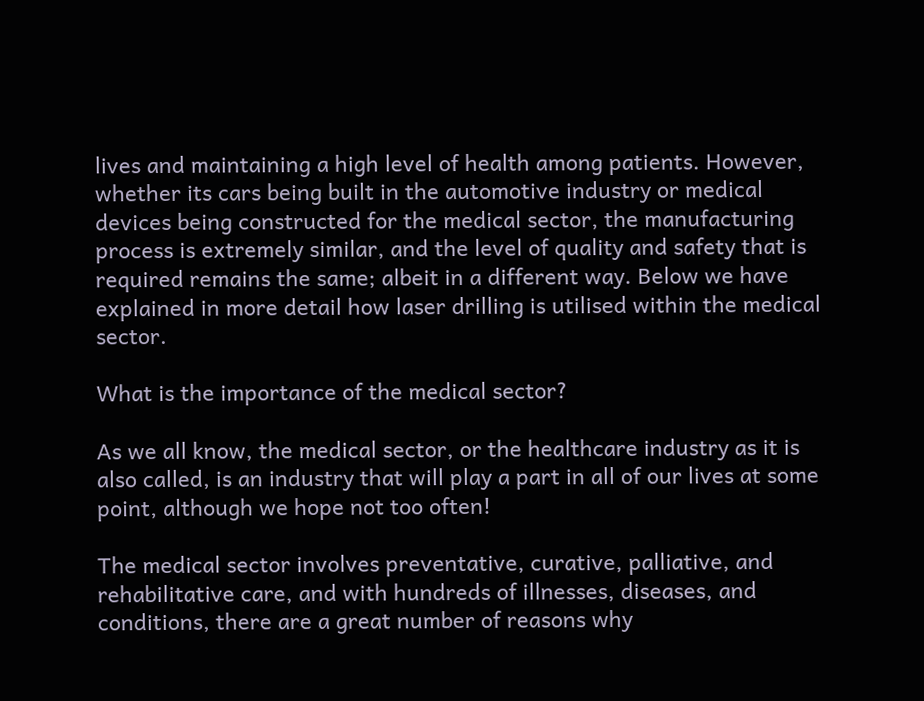lives and maintaining a high level of health among patients. However, whether its cars being built in the automotive industry or medical devices being constructed for the medical sector, the manufacturing process is extremely similar, and the level of quality and safety that is required remains the same; albeit in a different way. Below we have explained in more detail how laser drilling is utilised within the medical sector.

What is the importance of the medical sector?

As we all know, the medical sector, or the healthcare industry as it is also called, is an industry that will play a part in all of our lives at some point, although we hope not too often!

The medical sector involves preventative, curative, palliative, and rehabilitative care, and with hundreds of illnesses, diseases, and conditions, there are a great number of reasons why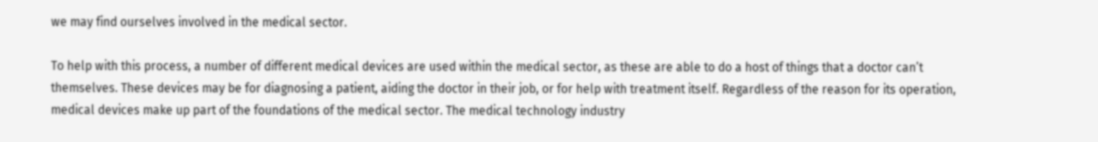we may find ourselves involved in the medical sector.

To help with this process, a number of different medical devices are used within the medical sector, as these are able to do a host of things that a doctor can’t themselves. These devices may be for diagnosing a patient, aiding the doctor in their job, or for help with treatment itself. Regardless of the reason for its operation, medical devices make up part of the foundations of the medical sector. The medical technology industry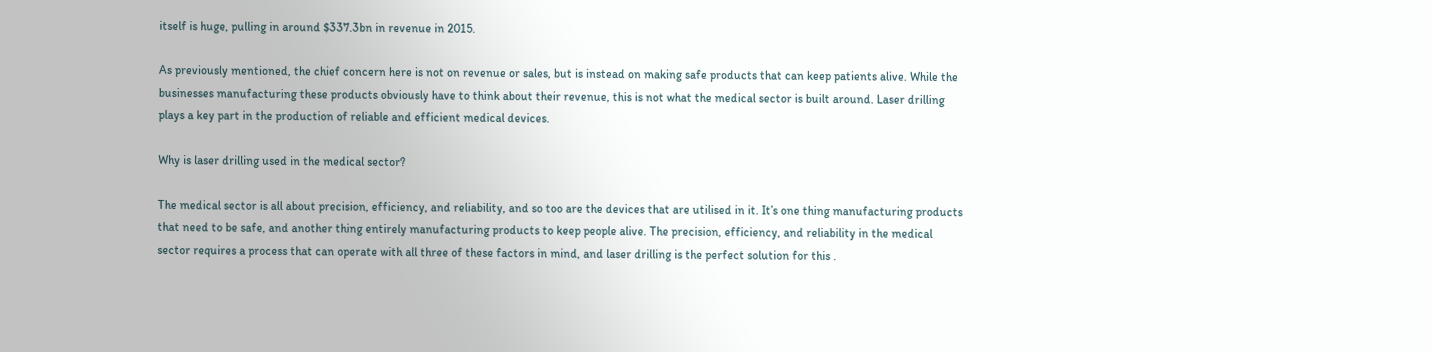itself is huge, pulling in around $337.3bn in revenue in 2015.

As previously mentioned, the chief concern here is not on revenue or sales, but is instead on making safe products that can keep patients alive. While the businesses manufacturing these products obviously have to think about their revenue, this is not what the medical sector is built around. Laser drilling plays a key part in the production of reliable and efficient medical devices.

Why is laser drilling used in the medical sector?

The medical sector is all about precision, efficiency, and reliability, and so too are the devices that are utilised in it. It’s one thing manufacturing products that need to be safe, and another thing entirely manufacturing products to keep people alive. The precision, efficiency, and reliability in the medical sector requires a process that can operate with all three of these factors in mind, and laser drilling is the perfect solution for this .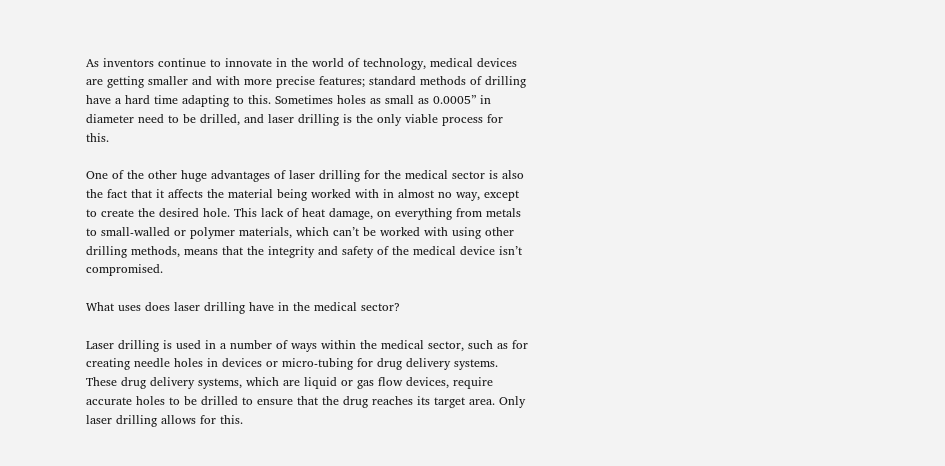As inventors continue to innovate in the world of technology, medical devices are getting smaller and with more precise features; standard methods of drilling have a hard time adapting to this. Sometimes holes as small as 0.0005” in diameter need to be drilled, and laser drilling is the only viable process for this.

One of the other huge advantages of laser drilling for the medical sector is also the fact that it affects the material being worked with in almost no way, except to create the desired hole. This lack of heat damage, on everything from metals to small-walled or polymer materials, which can’t be worked with using other drilling methods, means that the integrity and safety of the medical device isn’t compromised.

What uses does laser drilling have in the medical sector?

Laser drilling is used in a number of ways within the medical sector, such as for creating needle holes in devices or micro-tubing for drug delivery systems. These drug delivery systems, which are liquid or gas flow devices, require accurate holes to be drilled to ensure that the drug reaches its target area. Only laser drilling allows for this.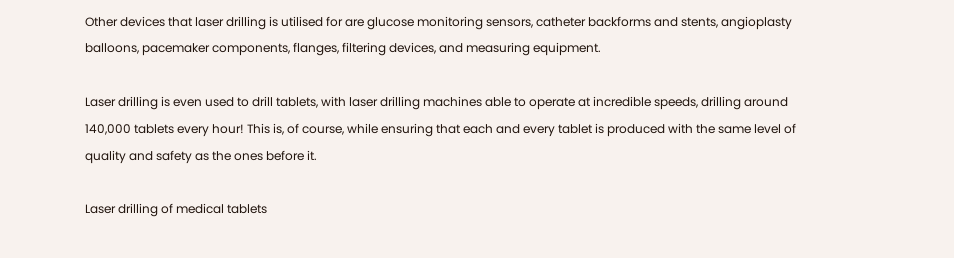Other devices that laser drilling is utilised for are glucose monitoring sensors, catheter backforms and stents, angioplasty balloons, pacemaker components, flanges, filtering devices, and measuring equipment.

Laser drilling is even used to drill tablets, with laser drilling machines able to operate at incredible speeds, drilling around 140,000 tablets every hour! This is, of course, while ensuring that each and every tablet is produced with the same level of quality and safety as the ones before it.

Laser drilling of medical tablets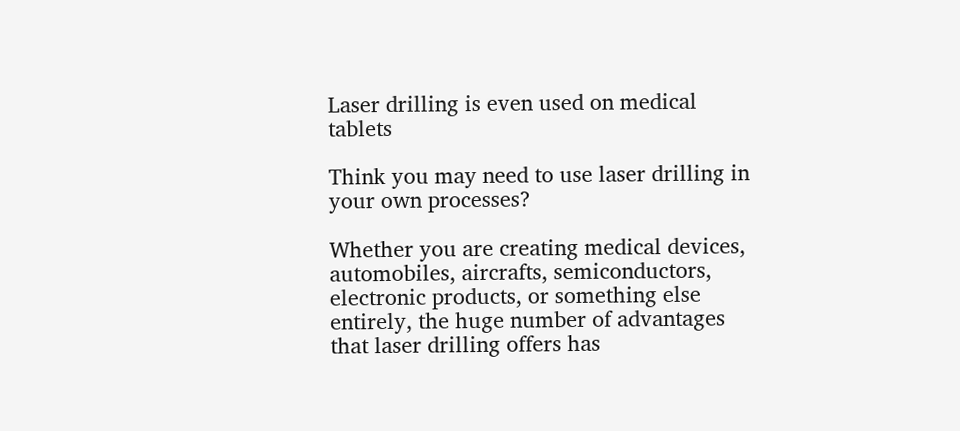Laser drilling is even used on medical tablets

Think you may need to use laser drilling in your own processes?

Whether you are creating medical devices, automobiles, aircrafts, semiconductors, electronic products, or something else entirely, the huge number of advantages that laser drilling offers has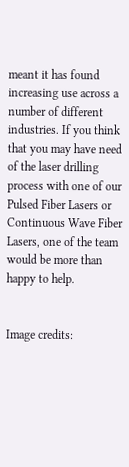meant it has found increasing use across a number of different industries. If you think that you may have need of the laser drilling process with one of our Pulsed Fiber Lasers or Continuous Wave Fiber Lasers, one of the team would be more than happy to help.


Image credits: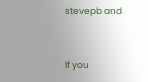stevepb and


If you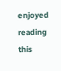enjoyed reading this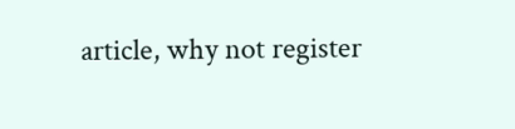article, why not register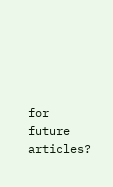for future articles?